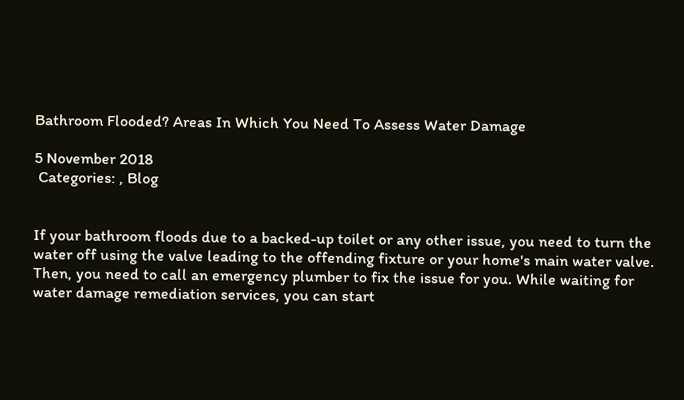Bathroom Flooded? Areas In Which You Need To Assess Water Damage

5 November 2018
 Categories: , Blog


If your bathroom floods due to a backed-up toilet or any other issue, you need to turn the water off using the valve leading to the offending fixture or your home's main water valve. Then, you need to call an emergency plumber to fix the issue for you. While waiting for water damage remediation services, you can start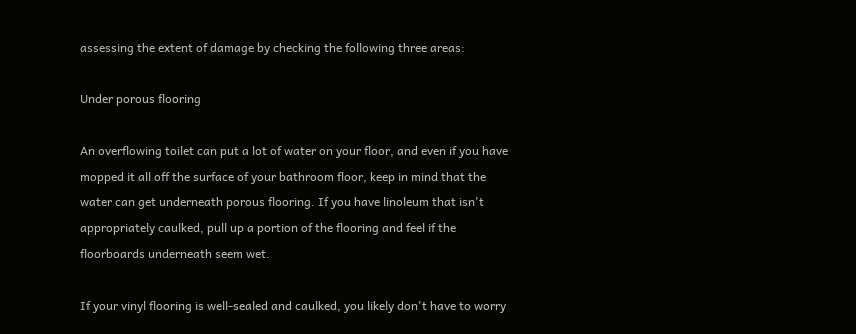assessing the extent of damage by checking the following three areas:

Under porous flooring

An overflowing toilet can put a lot of water on your floor, and even if you have mopped it all off the surface of your bathroom floor, keep in mind that the water can get underneath porous flooring. If you have linoleum that isn't appropriately caulked, pull up a portion of the flooring and feel if the floorboards underneath seem wet.

If your vinyl flooring is well-sealed and caulked, you likely don't have to worry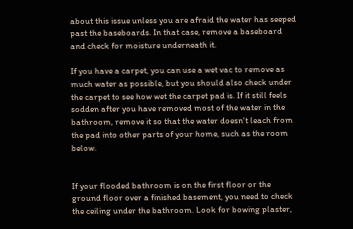about this issue unless you are afraid the water has seeped past the baseboards. In that case, remove a baseboard and check for moisture underneath it.

If you have a carpet, you can use a wet vac to remove as much water as possible, but you should also check under the carpet to see how wet the carpet pad is. If it still feels sodden after you have removed most of the water in the bathroom, remove it so that the water doesn't leach from the pad into other parts of your home, such as the room below.


If your flooded bathroom is on the first floor or the ground floor over a finished basement, you need to check the ceiling under the bathroom. Look for bowing plaster,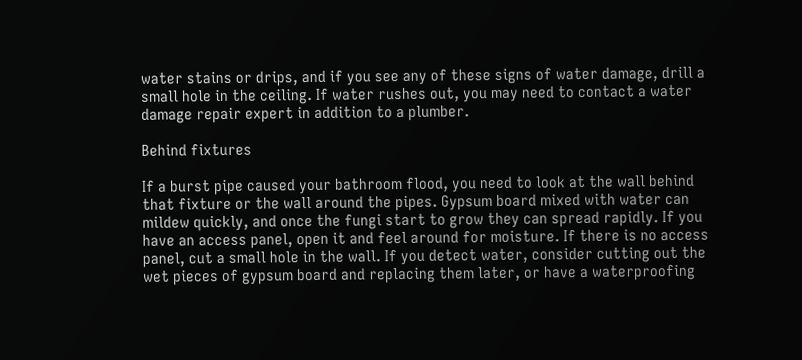water stains or drips, and if you see any of these signs of water damage, drill a small hole in the ceiling. If water rushes out, you may need to contact a water damage repair expert in addition to a plumber.

Behind fixtures

If a burst pipe caused your bathroom flood, you need to look at the wall behind that fixture or the wall around the pipes. Gypsum board mixed with water can mildew quickly, and once the fungi start to grow they can spread rapidly. If you have an access panel, open it and feel around for moisture. If there is no access panel, cut a small hole in the wall. If you detect water, consider cutting out the wet pieces of gypsum board and replacing them later, or have a waterproofing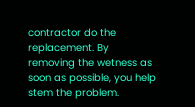contractor do the replacement. By removing the wetness as soon as possible, you help stem the problem.